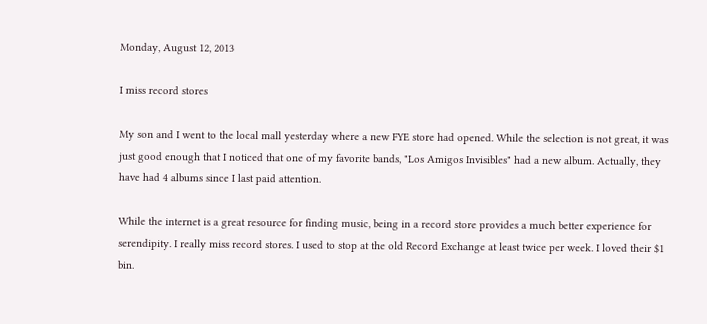Monday, August 12, 2013

I miss record stores

My son and I went to the local mall yesterday where a new FYE store had opened. While the selection is not great, it was just good enough that I noticed that one of my favorite bands, "Los Amigos Invisibles" had a new album. Actually, they have had 4 albums since I last paid attention.

While the internet is a great resource for finding music, being in a record store provides a much better experience for serendipity. I really miss record stores. I used to stop at the old Record Exchange at least twice per week. I loved their $1 bin.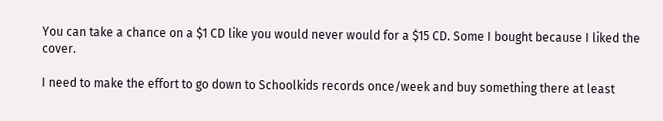You can take a chance on a $1 CD like you would never would for a $15 CD. Some I bought because I liked the cover.

I need to make the effort to go down to Schoolkids records once/week and buy something there at least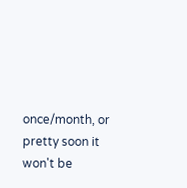once/month, or pretty soon it won't be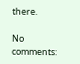there.

No comments: